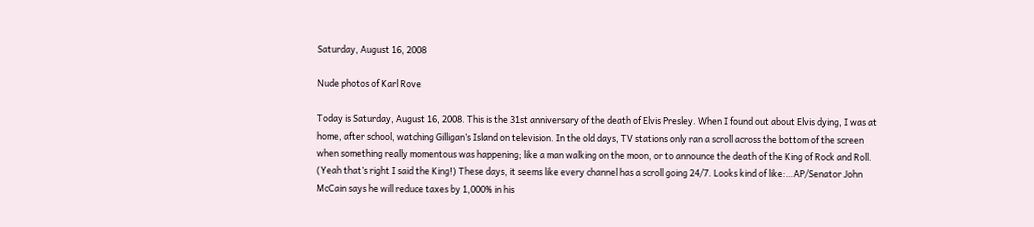Saturday, August 16, 2008

Nude photos of Karl Rove

Today is Saturday, August 16, 2008. This is the 31st anniversary of the death of Elvis Presley. When I found out about Elvis dying, I was at home, after school, watching Gilligan’s Island on television. In the old days, TV stations only ran a scroll across the bottom of the screen when something really momentous was happening; like a man walking on the moon, or to announce the death of the King of Rock and Roll. (Yeah that’s right I said the King!) These days, it seems like every channel has a scroll going 24/7. Looks kind of like:…AP/Senator John McCain says he will reduce taxes by 1,000% in his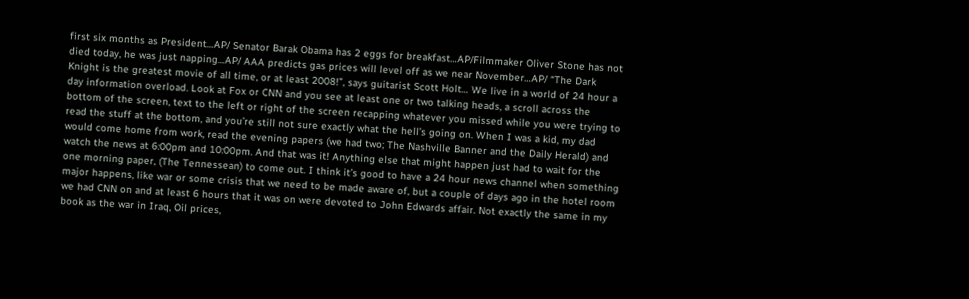first six months as President…AP/ Senator Barak Obama has 2 eggs for breakfast…AP/Filmmaker Oliver Stone has not died today, he was just napping…AP/ AAA predicts gas prices will level off as we near November…AP/ “The Dark Knight is the greatest movie of all time, or at least 2008!”, says guitarist Scott Holt… We live in a world of 24 hour a day information overload. Look at Fox or CNN and you see at least one or two talking heads, a scroll across the bottom of the screen, text to the left or right of the screen recapping whatever you missed while you were trying to read the stuff at the bottom, and you’re still not sure exactly what the hell’s going on. When I was a kid, my dad would come home from work, read the evening papers (we had two; The Nashville Banner and the Daily Herald) and watch the news at 6:00pm and 10:00pm. And that was it! Anything else that might happen just had to wait for the one morning paper, (The Tennessean) to come out. I think it’s good to have a 24 hour news channel when something major happens, like war or some crisis that we need to be made aware of, but a couple of days ago in the hotel room we had CNN on and at least 6 hours that it was on were devoted to John Edwards affair. Not exactly the same in my book as the war in Iraq, Oil prices,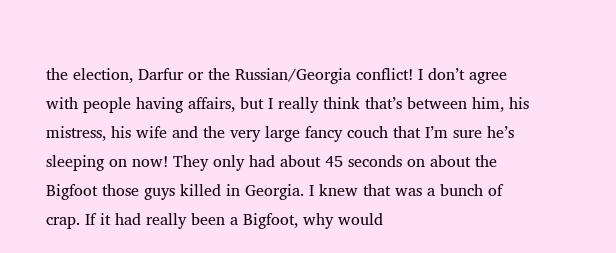the election, Darfur or the Russian/Georgia conflict! I don’t agree with people having affairs, but I really think that’s between him, his mistress, his wife and the very large fancy couch that I’m sure he’s sleeping on now! They only had about 45 seconds on about the Bigfoot those guys killed in Georgia. I knew that was a bunch of crap. If it had really been a Bigfoot, why would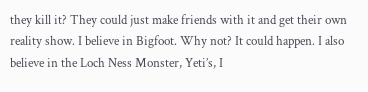they kill it? They could just make friends with it and get their own reality show. I believe in Bigfoot. Why not? It could happen. I also believe in the Loch Ness Monster, Yeti’s, I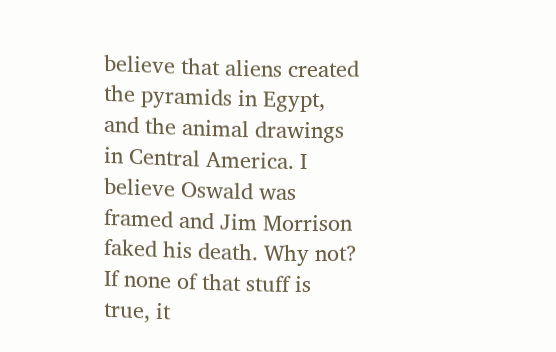believe that aliens created the pyramids in Egypt, and the animal drawings in Central America. I believe Oswald was framed and Jim Morrison faked his death. Why not? If none of that stuff is true, it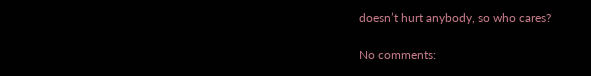doesn’t hurt anybody, so who cares?

No comments: